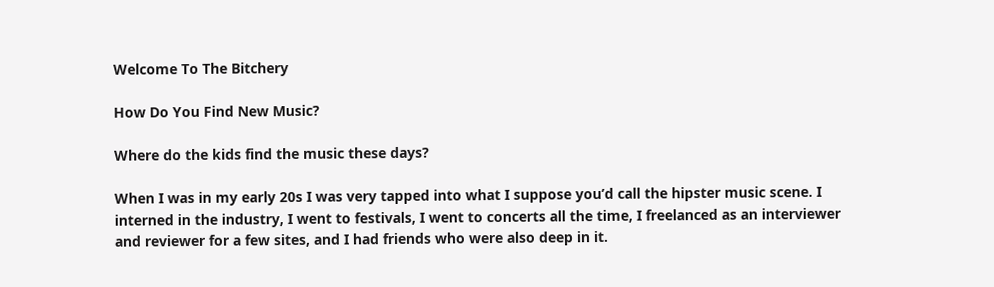Welcome To The Bitchery

How Do You Find New Music?

Where do the kids find the music these days?

When I was in my early 20s I was very tapped into what I suppose you’d call the hipster music scene. I interned in the industry, I went to festivals, I went to concerts all the time, I freelanced as an interviewer and reviewer for a few sites, and I had friends who were also deep in it.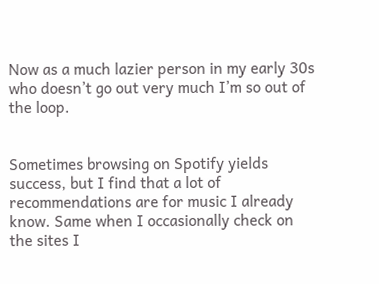Now as a much lazier person in my early 30s who doesn’t go out very much I’m so out of the loop.


Sometimes browsing on Spotify yields success, but I find that a lot of recommendations are for music I already know. Same when I occasionally check on the sites I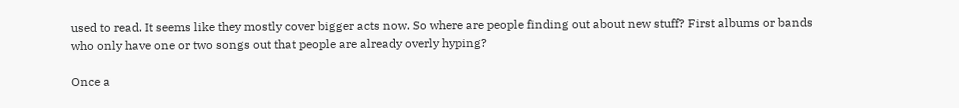used to read. It seems like they mostly cover bigger acts now. So where are people finding out about new stuff? First albums or bands who only have one or two songs out that people are already overly hyping?

Once a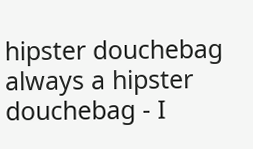hipster douchebag always a hipster douchebag - I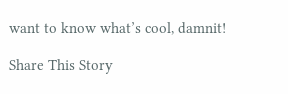want to know what’s cool, damnit!

Share This Story